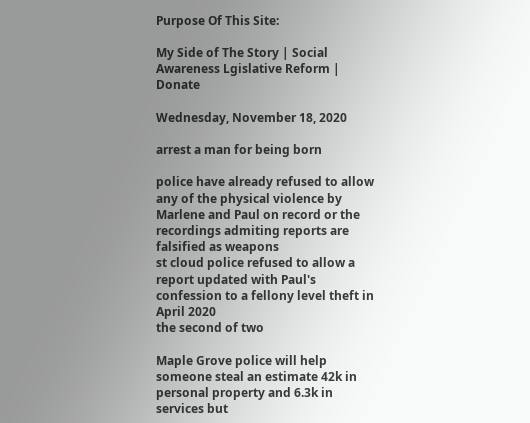Purpose Of This Site:

My Side of The Story | Social Awareness Lgislative Reform | Donate

Wednesday, November 18, 2020

arrest a man for being born

police have already refused to allow any of the physical violence by Marlene and Paul on record or the recordings admiting reports are falsified as weapons
st cloud police refused to allow a report updated with Paul's confession to a fellony level theft in April 2020
the second of two

Maple Grove police will help someone steal an estimate 42k in personal property and 6.3k in services but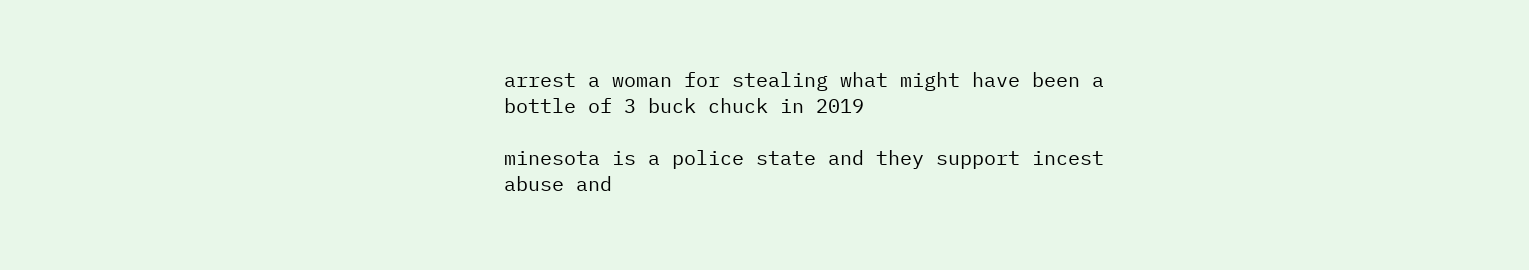arrest a woman for stealing what might have been a bottle of 3 buck chuck in 2019

minesota is a police state and they support incest abuse and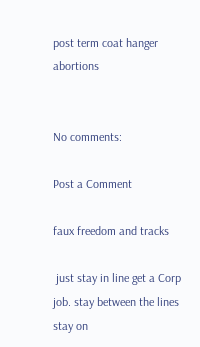post term coat hanger abortions


No comments:

Post a Comment

faux freedom and tracks

 just stay in line get a Corp job. stay between the lines stay on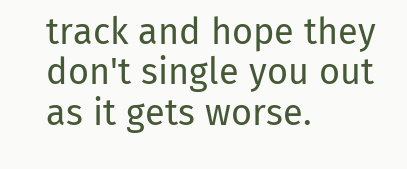track and hope they don't single you out as it gets worse.